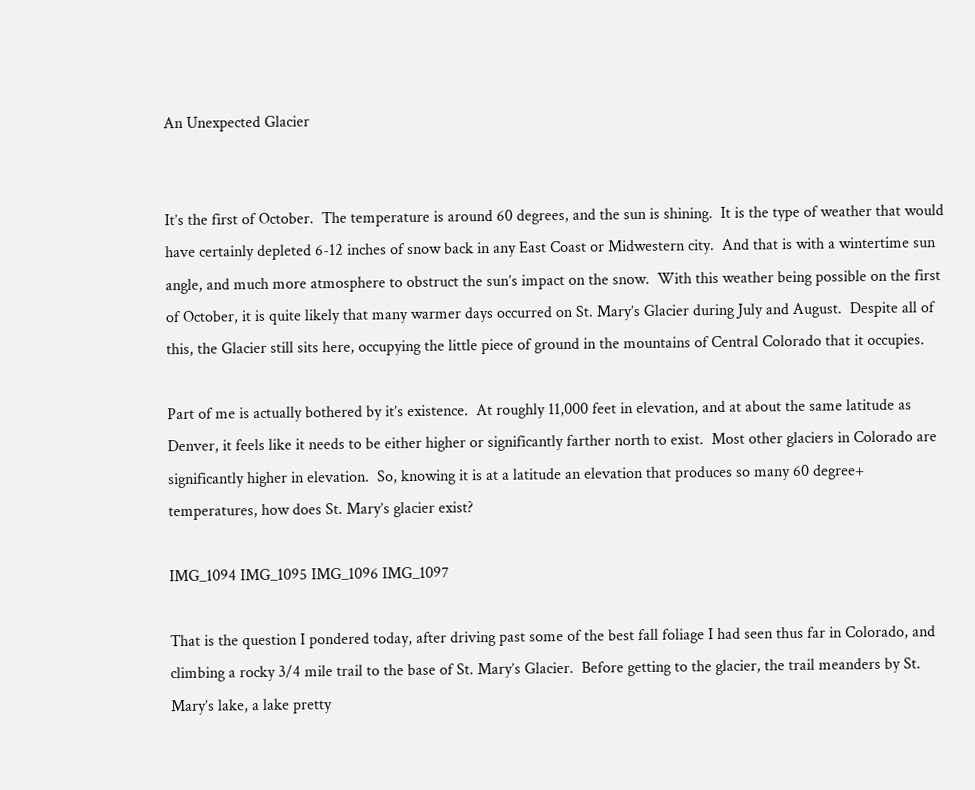An Unexpected Glacier


It’s the first of October.  The temperature is around 60 degrees, and the sun is shining.  It is the type of weather that would have certainly depleted 6-12 inches of snow back in any East Coast or Midwestern city.  And that is with a wintertime sun angle, and much more atmosphere to obstruct the sun’s impact on the snow.  With this weather being possible on the first of October, it is quite likely that many warmer days occurred on St. Mary’s Glacier during July and August.  Despite all of this, the Glacier still sits here, occupying the little piece of ground in the mountains of Central Colorado that it occupies.

Part of me is actually bothered by it’s existence.  At roughly 11,000 feet in elevation, and at about the same latitude as Denver, it feels like it needs to be either higher or significantly farther north to exist.  Most other glaciers in Colorado are significantly higher in elevation.  So, knowing it is at a latitude an elevation that produces so many 60 degree+ temperatures, how does St. Mary’s glacier exist?

IMG_1094 IMG_1095 IMG_1096 IMG_1097

That is the question I pondered today, after driving past some of the best fall foliage I had seen thus far in Colorado, and climbing a rocky 3/4 mile trail to the base of St. Mary’s Glacier.  Before getting to the glacier, the trail meanders by St. Mary’s lake, a lake pretty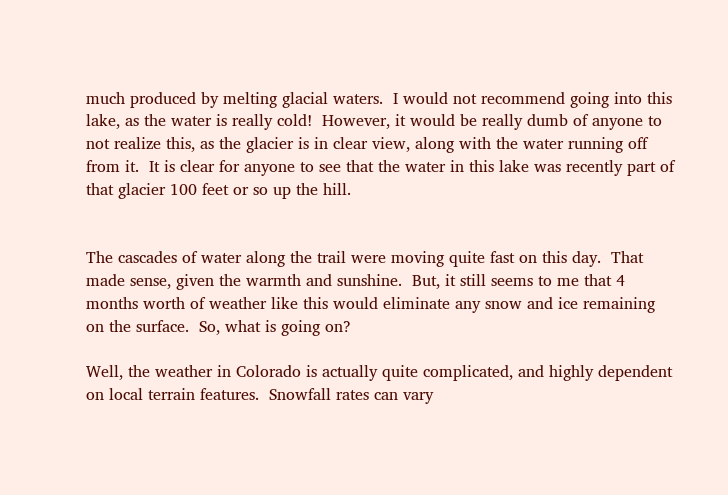much produced by melting glacial waters.  I would not recommend going into this lake, as the water is really cold!  However, it would be really dumb of anyone to not realize this, as the glacier is in clear view, along with the water running off from it.  It is clear for anyone to see that the water in this lake was recently part of that glacier 100 feet or so up the hill.


The cascades of water along the trail were moving quite fast on this day.  That made sense, given the warmth and sunshine.  But, it still seems to me that 4 months worth of weather like this would eliminate any snow and ice remaining on the surface.  So, what is going on?

Well, the weather in Colorado is actually quite complicated, and highly dependent on local terrain features.  Snowfall rates can vary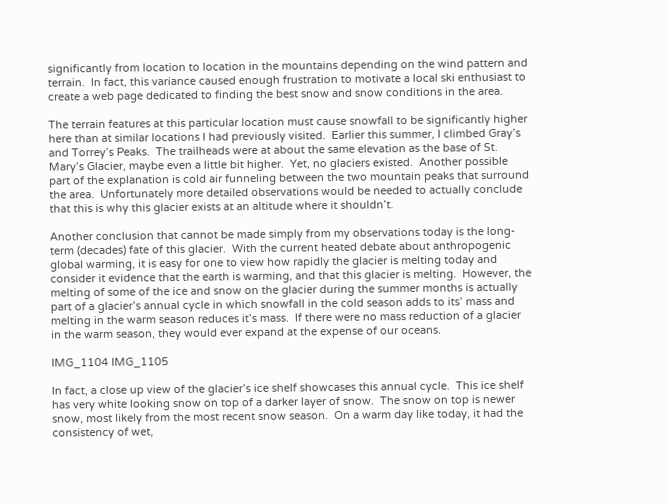significantly from location to location in the mountains depending on the wind pattern and terrain.  In fact, this variance caused enough frustration to motivate a local ski enthusiast to create a web page dedicated to finding the best snow and snow conditions in the area.

The terrain features at this particular location must cause snowfall to be significantly higher here than at similar locations I had previously visited.  Earlier this summer, I climbed Gray’s and Torrey’s Peaks.  The trailheads were at about the same elevation as the base of St. Mary’s Glacier, maybe even a little bit higher.  Yet, no glaciers existed.  Another possible part of the explanation is cold air funneling between the two mountain peaks that surround the area.  Unfortunately more detailed observations would be needed to actually conclude that this is why this glacier exists at an altitude where it shouldn’t.

Another conclusion that cannot be made simply from my observations today is the long-term (decades) fate of this glacier.  With the current heated debate about anthropogenic global warming, it is easy for one to view how rapidly the glacier is melting today and consider it evidence that the earth is warming, and that this glacier is melting.  However, the melting of some of the ice and snow on the glacier during the summer months is actually part of a glacier’s annual cycle in which snowfall in the cold season adds to its’ mass and melting in the warm season reduces it’s mass.  If there were no mass reduction of a glacier in the warm season, they would ever expand at the expense of our oceans.

IMG_1104 IMG_1105

In fact, a close up view of the glacier’s ice shelf showcases this annual cycle.  This ice shelf has very white looking snow on top of a darker layer of snow.  The snow on top is newer snow, most likely from the most recent snow season.  On a warm day like today, it had the consistency of wet,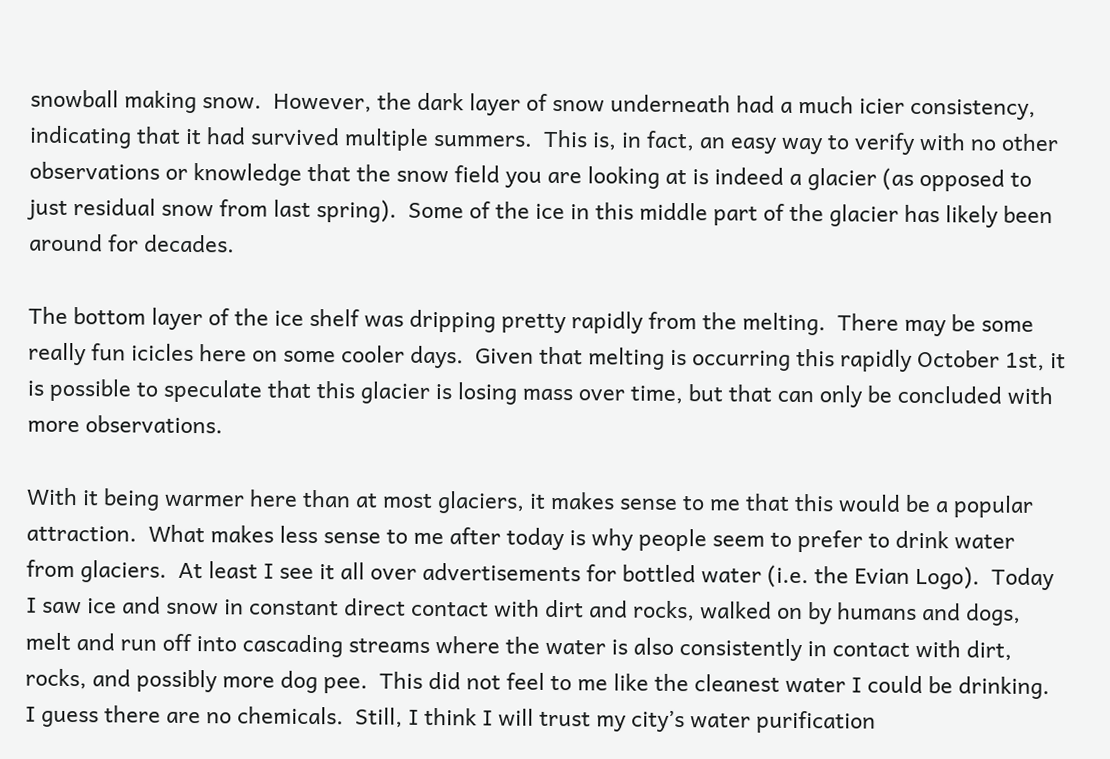snowball making snow.  However, the dark layer of snow underneath had a much icier consistency, indicating that it had survived multiple summers.  This is, in fact, an easy way to verify with no other observations or knowledge that the snow field you are looking at is indeed a glacier (as opposed to just residual snow from last spring).  Some of the ice in this middle part of the glacier has likely been around for decades.

The bottom layer of the ice shelf was dripping pretty rapidly from the melting.  There may be some really fun icicles here on some cooler days.  Given that melting is occurring this rapidly October 1st, it is possible to speculate that this glacier is losing mass over time, but that can only be concluded with more observations.

With it being warmer here than at most glaciers, it makes sense to me that this would be a popular attraction.  What makes less sense to me after today is why people seem to prefer to drink water from glaciers.  At least I see it all over advertisements for bottled water (i.e. the Evian Logo).  Today I saw ice and snow in constant direct contact with dirt and rocks, walked on by humans and dogs, melt and run off into cascading streams where the water is also consistently in contact with dirt, rocks, and possibly more dog pee.  This did not feel to me like the cleanest water I could be drinking.  I guess there are no chemicals.  Still, I think I will trust my city’s water purification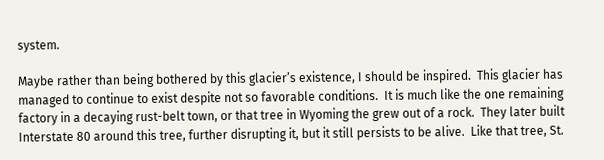system.

Maybe rather than being bothered by this glacier’s existence, I should be inspired.  This glacier has managed to continue to exist despite not so favorable conditions.  It is much like the one remaining factory in a decaying rust-belt town, or that tree in Wyoming the grew out of a rock.  They later built Interstate 80 around this tree, further disrupting it, but it still persists to be alive.  Like that tree, St.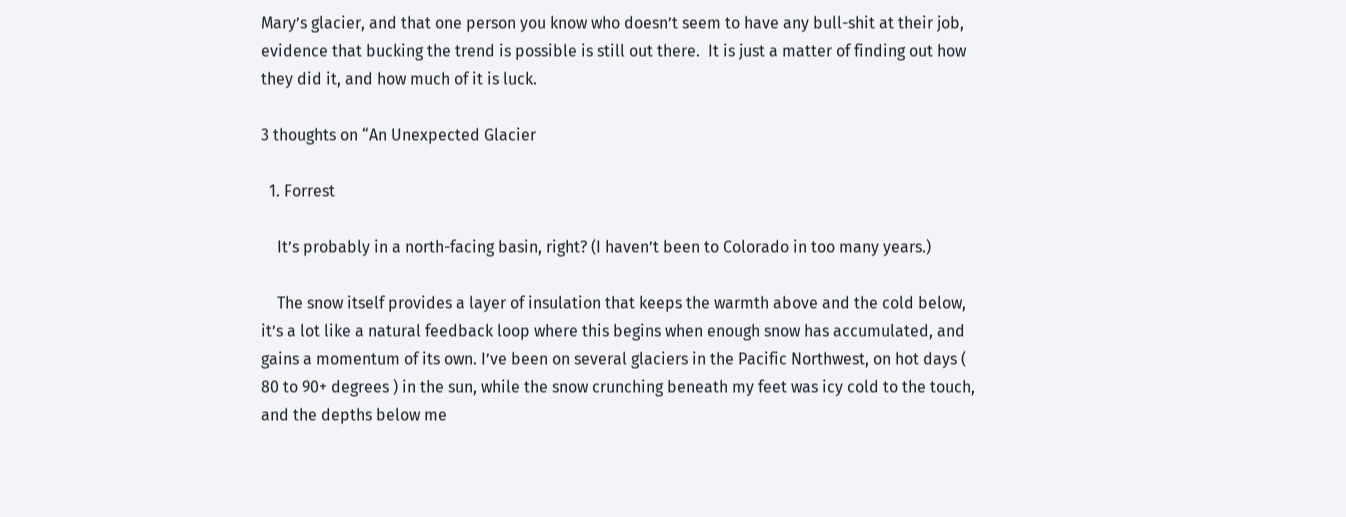Mary’s glacier, and that one person you know who doesn’t seem to have any bull-shit at their job, evidence that bucking the trend is possible is still out there.  It is just a matter of finding out how they did it, and how much of it is luck.

3 thoughts on “An Unexpected Glacier

  1. Forrest

    It’s probably in a north-facing basin, right? (I haven’t been to Colorado in too many years.)

    The snow itself provides a layer of insulation that keeps the warmth above and the cold below, it’s a lot like a natural feedback loop where this begins when enough snow has accumulated, and gains a momentum of its own. I’ve been on several glaciers in the Pacific Northwest, on hot days ( 80 to 90+ degrees ) in the sun, while the snow crunching beneath my feet was icy cold to the touch, and the depths below me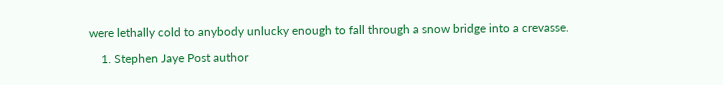were lethally cold to anybody unlucky enough to fall through a snow bridge into a crevasse.

    1. Stephen Jaye Post author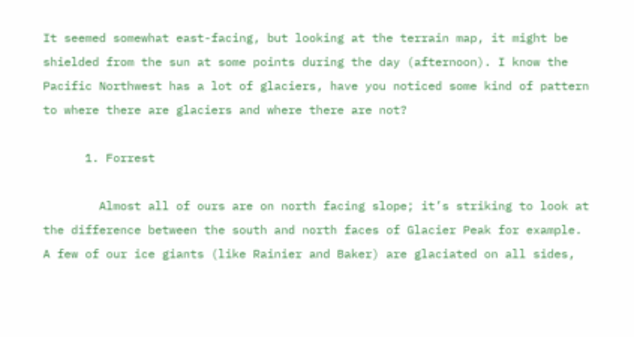It seemed somewhat east-facing, but looking at the terrain map, it might be shielded from the sun at some points during the day (afternoon). I know the Pacific Northwest has a lot of glaciers, have you noticed some kind of pattern to where there are glaciers and where there are not?

      1. Forrest

        Almost all of ours are on north facing slope; it’s striking to look at the difference between the south and north faces of Glacier Peak for example. A few of our ice giants (like Rainier and Baker) are glaciated on all sides,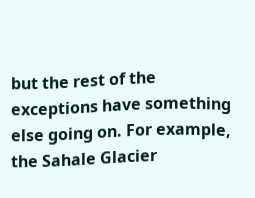but the rest of the exceptions have something else going on. For example, the Sahale Glacier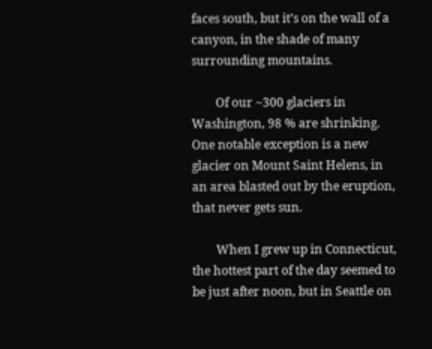faces south, but it’s on the wall of a canyon, in the shade of many surrounding mountains.

        Of our ~300 glaciers in Washington, 98 % are shrinking. One notable exception is a new glacier on Mount Saint Helens, in an area blasted out by the eruption, that never gets sun.

        When I grew up in Connecticut, the hottest part of the day seemed to be just after noon, but in Seattle on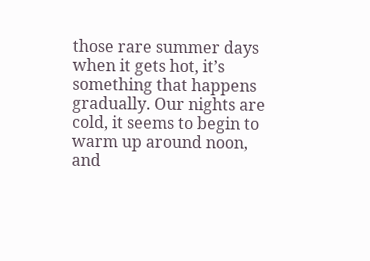those rare summer days when it gets hot, it’s something that happens gradually. Our nights are cold, it seems to begin to warm up around noon, and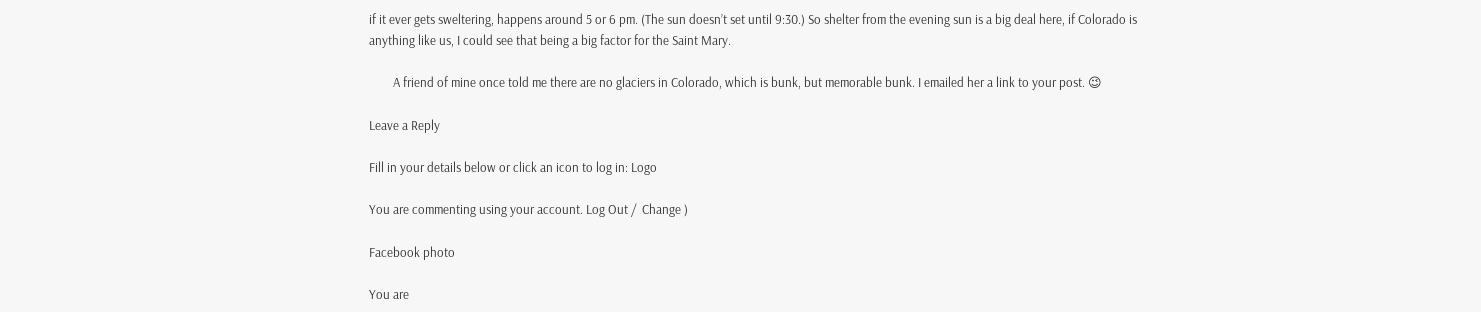if it ever gets sweltering, happens around 5 or 6 pm. (The sun doesn’t set until 9:30.) So shelter from the evening sun is a big deal here, if Colorado is anything like us, I could see that being a big factor for the Saint Mary.

        A friend of mine once told me there are no glaciers in Colorado, which is bunk, but memorable bunk. I emailed her a link to your post. 😉

Leave a Reply

Fill in your details below or click an icon to log in: Logo

You are commenting using your account. Log Out /  Change )

Facebook photo

You are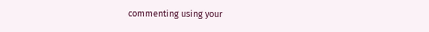commenting using your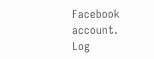Facebook account. Log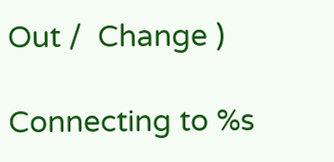Out /  Change )

Connecting to %s